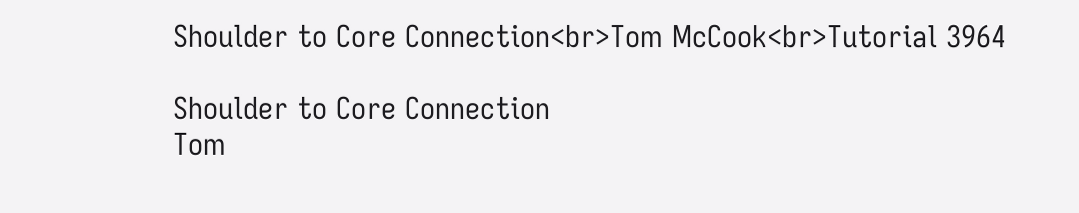Shoulder to Core Connection<br>Tom McCook<br>Tutorial 3964

Shoulder to Core Connection
Tom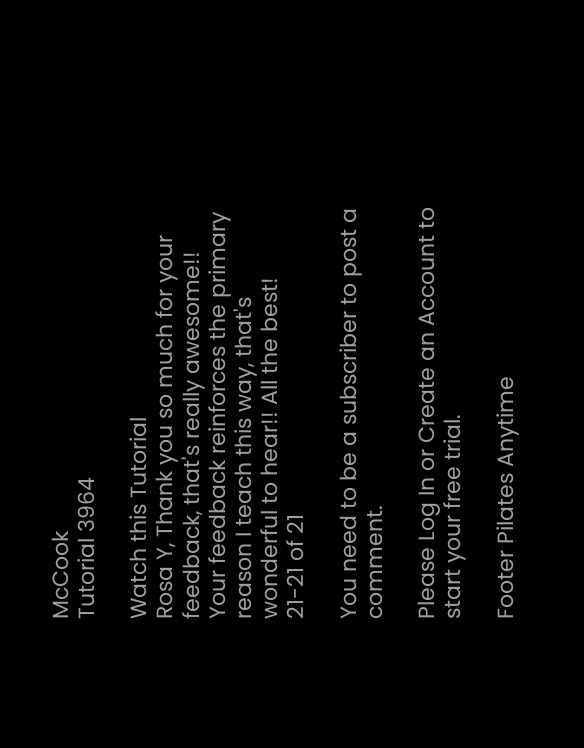McCook
Tutorial 3964

Watch this Tutorial
Rosa Y, Thank you so much for your feedback, that's really awesome!! Your feedback reinforces the primary reason I teach this way, that's wonderful to hear!! All the best!
21-21 of 21

You need to be a subscriber to post a comment.

Please Log In or Create an Account to start your free trial.

Footer Pilates Anytime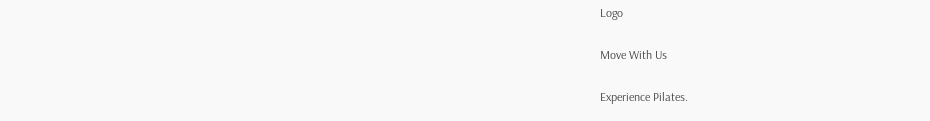Logo

Move With Us

Experience Pilates.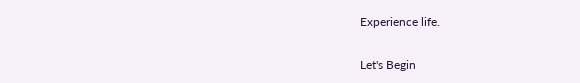Experience life.

Let's Begin